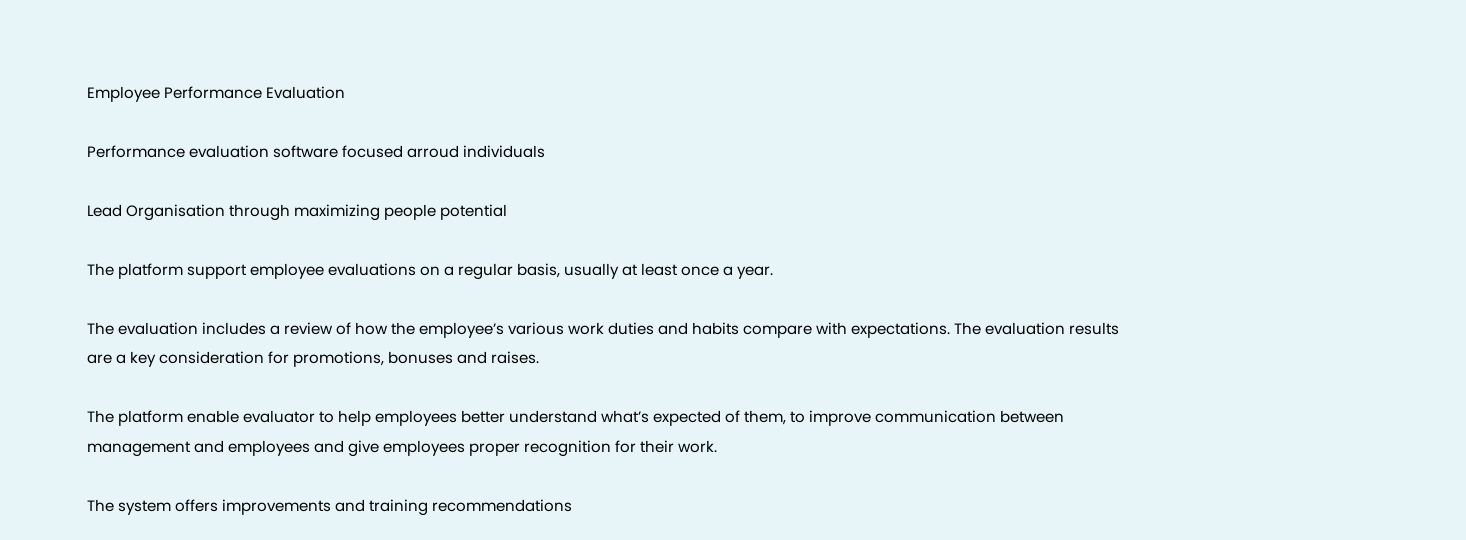Employee Performance Evaluation

Performance evaluation software focused arroud individuals

Lead Organisation through maximizing people potential

The platform support employee evaluations on a regular basis, usually at least once a year.

The evaluation includes a review of how the employee’s various work duties and habits compare with expectations. The evaluation results are a key consideration for promotions, bonuses and raises.

The platform enable evaluator to help employees better understand what’s expected of them, to improve communication between management and employees and give employees proper recognition for their work.

The system offers improvements and training recommendations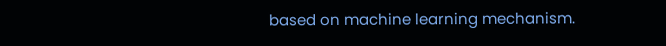based on machine learning mechanism.